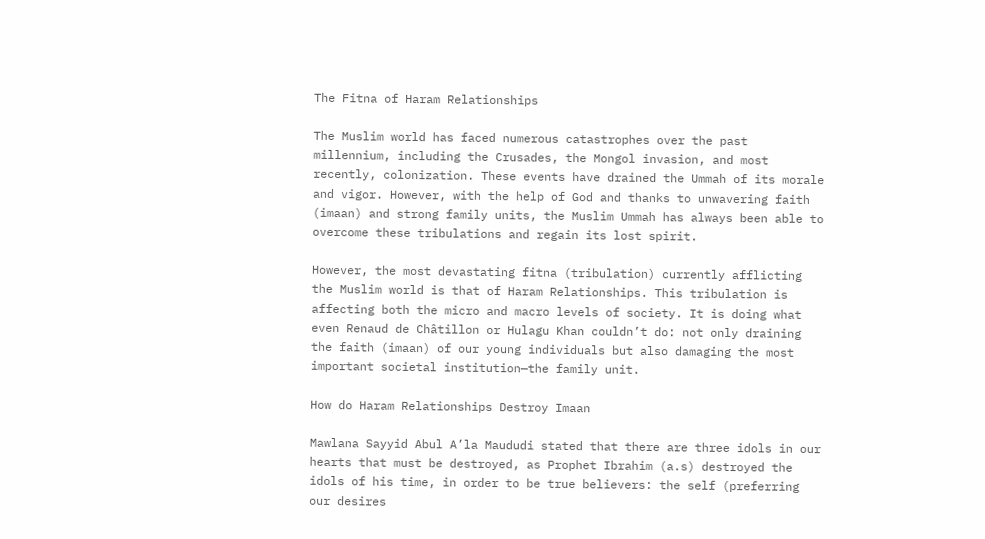The Fitna of Haram Relationships

The Muslim world has faced numerous catastrophes over the past millennium, including the Crusades, the Mongol invasion, and most recently, colonization. These events have drained the Ummah of its morale and vigor. However, with the help of God and thanks to unwavering faith (imaan) and strong family units, the Muslim Ummah has always been able to overcome these tribulations and regain its lost spirit.

However, the most devastating fitna (tribulation) currently afflicting the Muslim world is that of Haram Relationships. This tribulation is affecting both the micro and macro levels of society. It is doing what even Renaud de Châtillon or Hulagu Khan couldn’t do: not only draining the faith (imaan) of our young individuals but also damaging the most important societal institution—the family unit.

How do Haram Relationships Destroy Imaan

Mawlana Sayyid Abul A’la Maududi stated that there are three idols in our hearts that must be destroyed, as Prophet Ibrahim (a.s) destroyed the idols of his time, in order to be true believers: the self (preferring our desires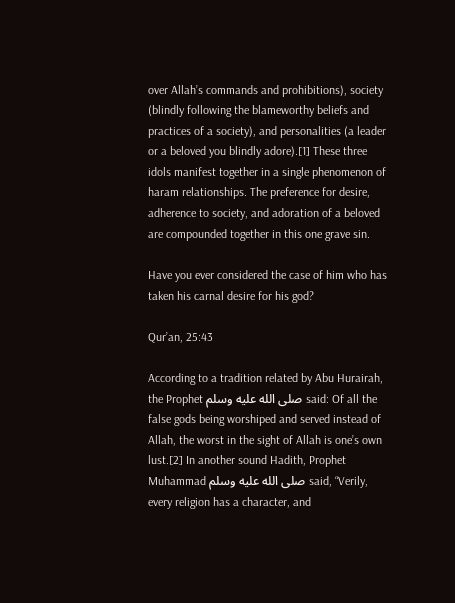over Allah’s commands and prohibitions), society (blindly following the blameworthy beliefs and practices of a society), and personalities (a leader or a beloved you blindly adore).[1] These three idols manifest together in a single phenomenon of haram relationships. The preference for desire, adherence to society, and adoration of a beloved are compounded together in this one grave sin.

Have you ever considered the case of him who has taken his carnal desire for his god?

Qur’an, 25:43

According to a tradition related by Abu Hurairah, the Prophet صلى الله عليه وسلم said: Of all the false gods being worshiped and served instead of Allah, the worst in the sight of Allah is one’s own lust.[2] In another sound Hadith, Prophet Muhammad صلى الله عليه وسلم said, “Verily, every religion has a character, and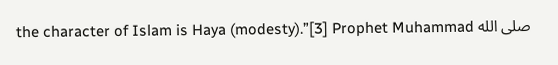the character of Islam is Haya (modesty).”[3] Prophet Muhammad صلى الله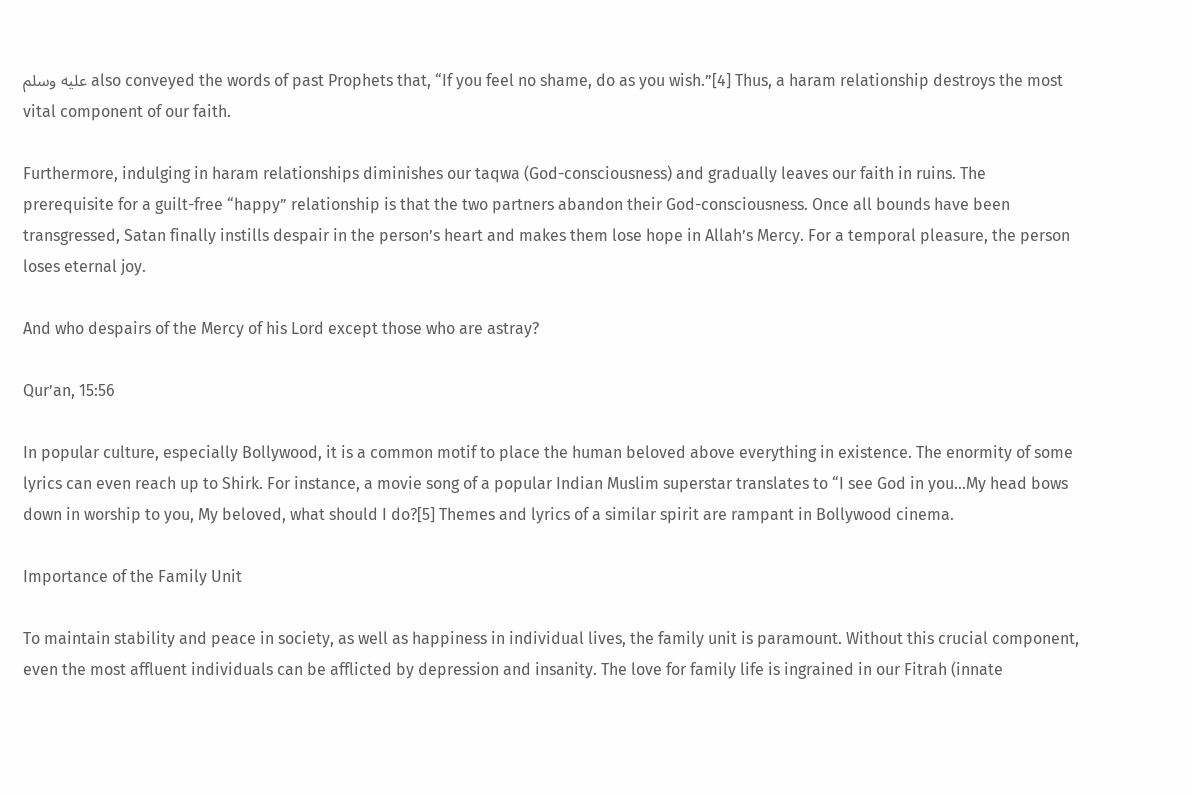عليه وسلم also conveyed the words of past Prophets that, “If you feel no shame, do as you wish.”[4] Thus, a haram relationship destroys the most vital component of our faith.

Furthermore, indulging in haram relationships diminishes our taqwa (God-consciousness) and gradually leaves our faith in ruins. The prerequisite for a guilt-free “happy” relationship is that the two partners abandon their God-consciousness. Once all bounds have been transgressed, Satan finally instills despair in the person’s heart and makes them lose hope in Allah’s Mercy. For a temporal pleasure, the person loses eternal joy.

And who despairs of the Mercy of his Lord except those who are astray?

Qur’an, 15:56

In popular culture, especially Bollywood, it is a common motif to place the human beloved above everything in existence. The enormity of some lyrics can even reach up to Shirk. For instance, a movie song of a popular Indian Muslim superstar translates to “I see God in you…My head bows down in worship to you, My beloved, what should I do?[5] Themes and lyrics of a similar spirit are rampant in Bollywood cinema.

Importance of the Family Unit

To maintain stability and peace in society, as well as happiness in individual lives, the family unit is paramount. Without this crucial component, even the most affluent individuals can be afflicted by depression and insanity. The love for family life is ingrained in our Fitrah (innate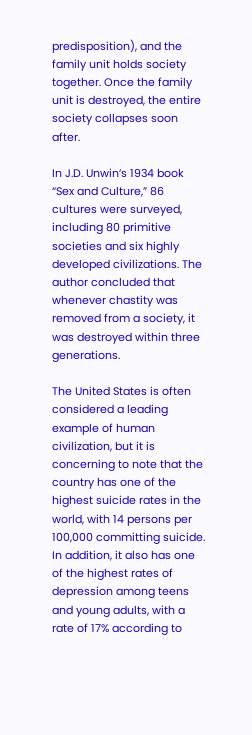predisposition), and the family unit holds society together. Once the family unit is destroyed, the entire society collapses soon after.

In J.D. Unwin’s 1934 book “Sex and Culture,” 86 cultures were surveyed, including 80 primitive societies and six highly developed civilizations. The author concluded that whenever chastity was removed from a society, it was destroyed within three generations.

The United States is often considered a leading example of human civilization, but it is concerning to note that the country has one of the highest suicide rates in the world, with 14 persons per 100,000 committing suicide. In addition, it also has one of the highest rates of depression among teens and young adults, with a rate of 17% according to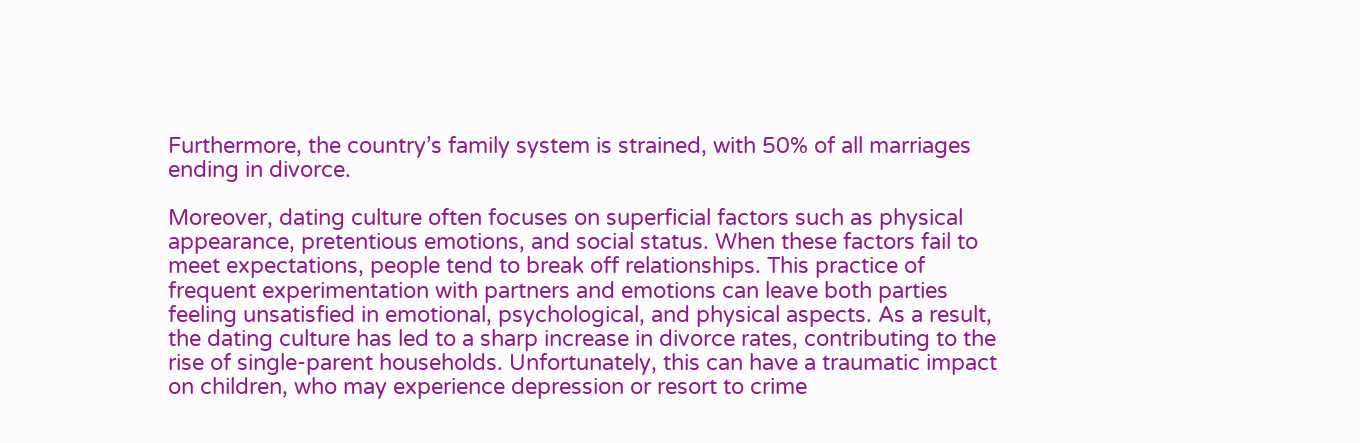Furthermore, the country’s family system is strained, with 50% of all marriages ending in divorce.

Moreover, dating culture often focuses on superficial factors such as physical appearance, pretentious emotions, and social status. When these factors fail to meet expectations, people tend to break off relationships. This practice of frequent experimentation with partners and emotions can leave both parties feeling unsatisfied in emotional, psychological, and physical aspects. As a result, the dating culture has led to a sharp increase in divorce rates, contributing to the rise of single-parent households. Unfortunately, this can have a traumatic impact on children, who may experience depression or resort to crime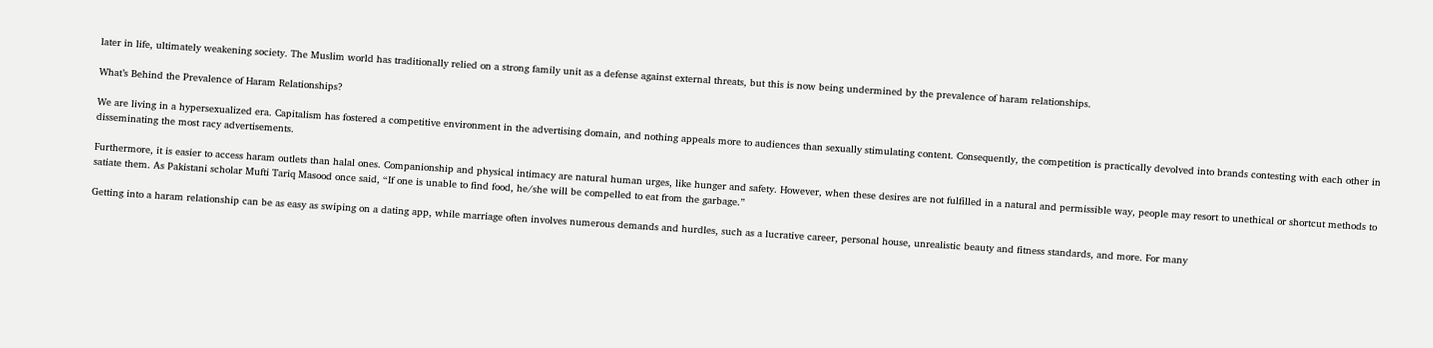later in life, ultimately weakening society. The Muslim world has traditionally relied on a strong family unit as a defense against external threats, but this is now being undermined by the prevalence of haram relationships.

What’s Behind the Prevalence of Haram Relationships?

We are living in a hypersexualized era. Capitalism has fostered a competitive environment in the advertising domain, and nothing appeals more to audiences than sexually stimulating content. Consequently, the competition is practically devolved into brands contesting with each other in disseminating the most racy advertisements.

Furthermore, it is easier to access haram outlets than halal ones. Companionship and physical intimacy are natural human urges, like hunger and safety. However, when these desires are not fulfilled in a natural and permissible way, people may resort to unethical or shortcut methods to satiate them. As Pakistani scholar Mufti Tariq Masood once said, “If one is unable to find food, he/she will be compelled to eat from the garbage.”

Getting into a haram relationship can be as easy as swiping on a dating app, while marriage often involves numerous demands and hurdles, such as a lucrative career, personal house, unrealistic beauty and fitness standards, and more. For many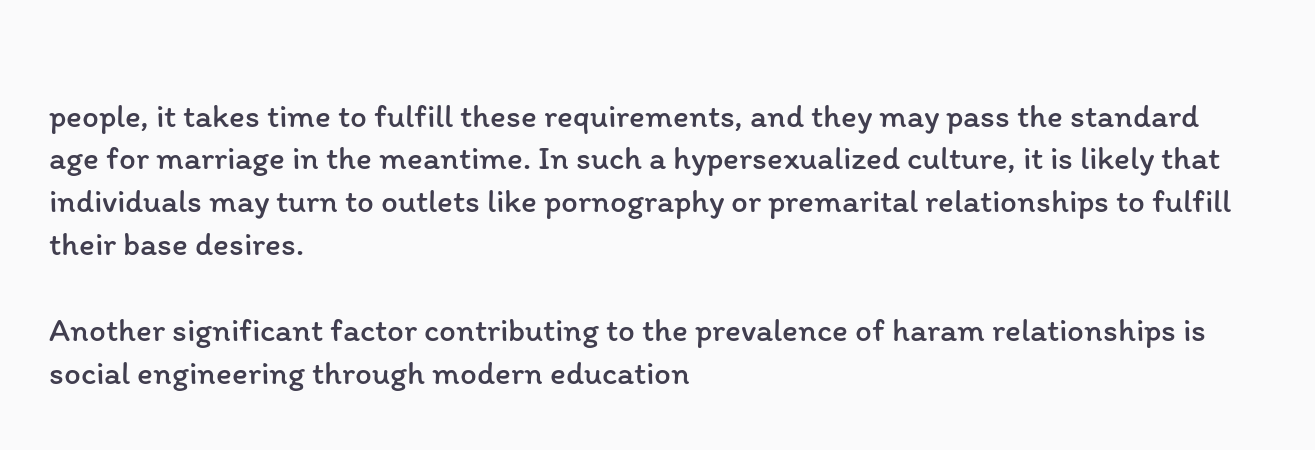people, it takes time to fulfill these requirements, and they may pass the standard age for marriage in the meantime. In such a hypersexualized culture, it is likely that individuals may turn to outlets like pornography or premarital relationships to fulfill their base desires.

Another significant factor contributing to the prevalence of haram relationships is social engineering through modern education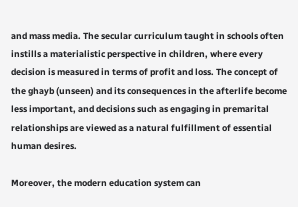and mass media. The secular curriculum taught in schools often instills a materialistic perspective in children, where every decision is measured in terms of profit and loss. The concept of the ghayb (unseen) and its consequences in the afterlife become less important, and decisions such as engaging in premarital relationships are viewed as a natural fulfillment of essential human desires.

Moreover, the modern education system can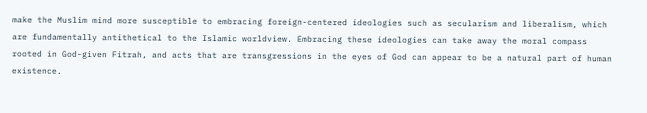make the Muslim mind more susceptible to embracing foreign-centered ideologies such as secularism and liberalism, which are fundamentally antithetical to the Islamic worldview. Embracing these ideologies can take away the moral compass rooted in God-given Fitrah, and acts that are transgressions in the eyes of God can appear to be a natural part of human existence.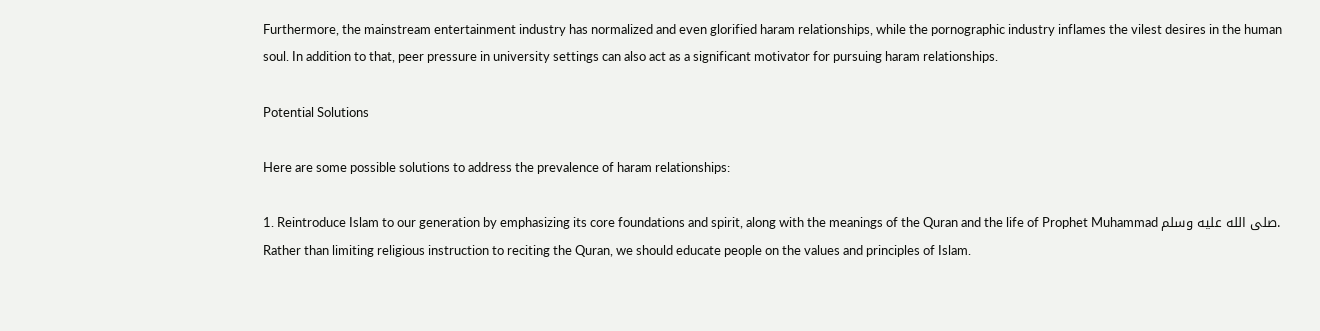Furthermore, the mainstream entertainment industry has normalized and even glorified haram relationships, while the pornographic industry inflames the vilest desires in the human soul. In addition to that, peer pressure in university settings can also act as a significant motivator for pursuing haram relationships.

Potential Solutions

Here are some possible solutions to address the prevalence of haram relationships:

1. Reintroduce Islam to our generation by emphasizing its core foundations and spirit, along with the meanings of the Quran and the life of Prophet Muhammad صلى الله عليه وسلم. Rather than limiting religious instruction to reciting the Quran, we should educate people on the values and principles of Islam.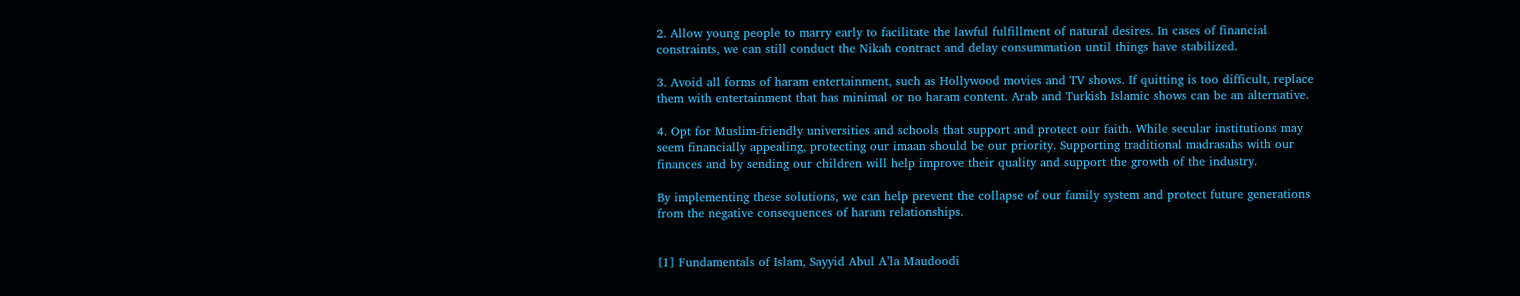2. Allow young people to marry early to facilitate the lawful fulfillment of natural desires. In cases of financial constraints, we can still conduct the Nikah contract and delay consummation until things have stabilized.

3. Avoid all forms of haram entertainment, such as Hollywood movies and TV shows. If quitting is too difficult, replace them with entertainment that has minimal or no haram content. Arab and Turkish Islamic shows can be an alternative.

4. Opt for Muslim-friendly universities and schools that support and protect our faith. While secular institutions may seem financially appealing, protecting our imaan should be our priority. Supporting traditional madrasahs with our finances and by sending our children will help improve their quality and support the growth of the industry.

By implementing these solutions, we can help prevent the collapse of our family system and protect future generations from the negative consequences of haram relationships.


[1] Fundamentals of Islam, Sayyid Abul A’la Maudoodi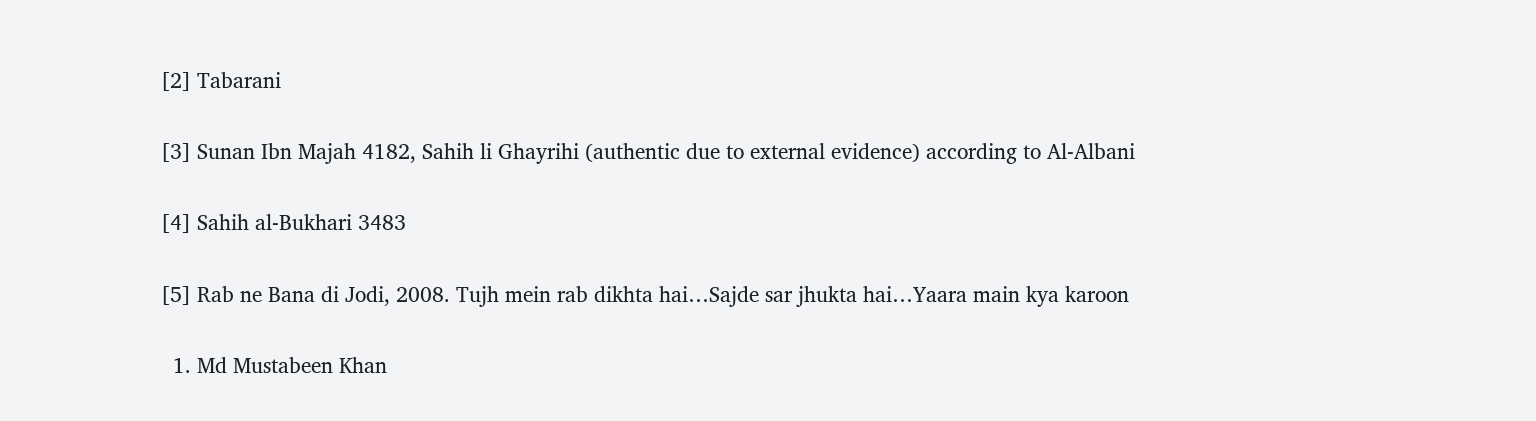[2] Tabarani

[3] Sunan Ibn Majah 4182, Sahih li Ghayrihi (authentic due to external evidence) according to Al-Albani

[4] Sahih al-Bukhari 3483

[5] Rab ne Bana di Jodi, 2008. Tujh mein rab dikhta hai…Sajde sar jhukta hai…Yaara main kya karoon

  1. Md Mustabeen Khan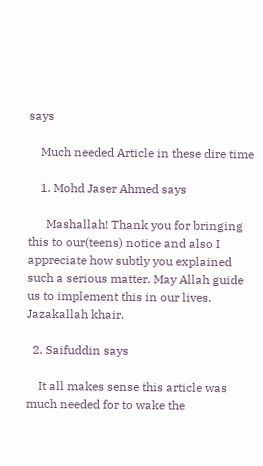says

    Much needed Article in these dire time

    1. Mohd Jaser Ahmed says

      Mashallah! Thank you for bringing this to our(teens) notice and also I appreciate how subtly you explained such a serious matter. May Allah guide us to implement this in our lives. Jazakallah khair.

  2. Saifuddin says

    It all makes sense this article was much needed for to wake the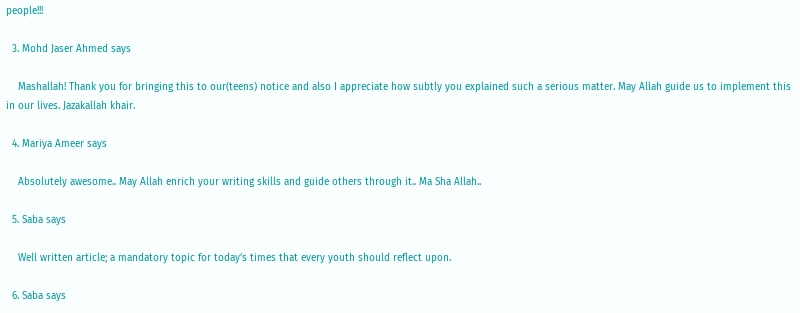people!!!

  3. Mohd Jaser Ahmed says

    Mashallah! Thank you for bringing this to our(teens) notice and also I appreciate how subtly you explained such a serious matter. May Allah guide us to implement this in our lives. Jazakallah khair.

  4. Mariya Ameer says

    Absolutely awesome.. May Allah enrich your writing skills and guide others through it.. Ma Sha Allah..

  5. Saba says

    Well written article; a mandatory topic for today’s times that every youth should reflect upon.

  6. Saba says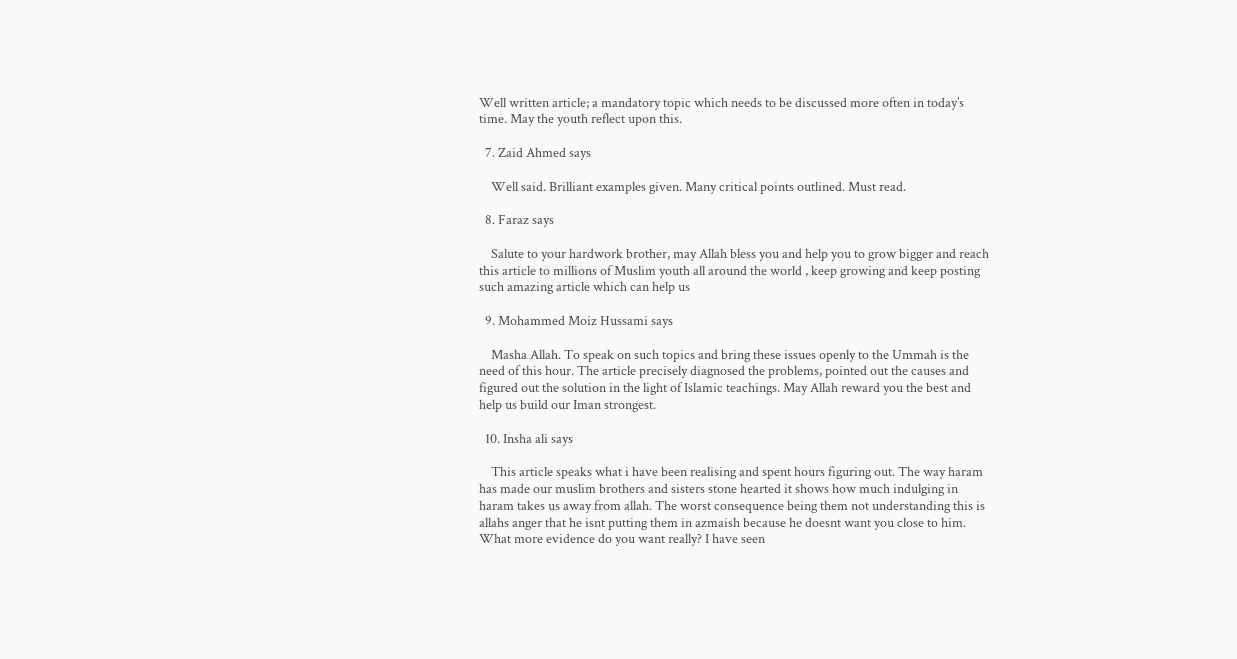Well written article; a mandatory topic which needs to be discussed more often in today’s time. May the youth reflect upon this.

  7. Zaid Ahmed says

    Well said. Brilliant examples given. Many critical points outlined. Must read.

  8. Faraz says

    Salute to your hardwork brother, may Allah bless you and help you to grow bigger and reach this article to millions of Muslim youth all around the world , keep growing and keep posting such amazing article which can help us

  9. Mohammed Moiz Hussami says

    Masha Allah. To speak on such topics and bring these issues openly to the Ummah is the need of this hour. The article precisely diagnosed the problems, pointed out the causes and figured out the solution in the light of Islamic teachings. May Allah reward you the best and help us build our Iman strongest.

  10. Insha ali says

    This article speaks what i have been realising and spent hours figuring out. The way haram has made our muslim brothers and sisters stone hearted it shows how much indulging in haram takes us away from allah. The worst consequence being them not understanding this is allahs anger that he isnt putting them in azmaish because he doesnt want you close to him. What more evidence do you want really? I have seen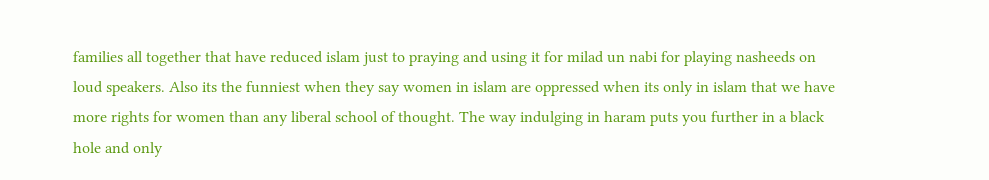families all together that have reduced islam just to praying and using it for milad un nabi for playing nasheeds on loud speakers. Also its the funniest when they say women in islam are oppressed when its only in islam that we have more rights for women than any liberal school of thought. The way indulging in haram puts you further in a black hole and only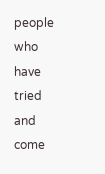people who have tried and come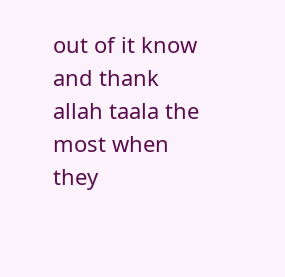out of it know and thank allah taala the most when they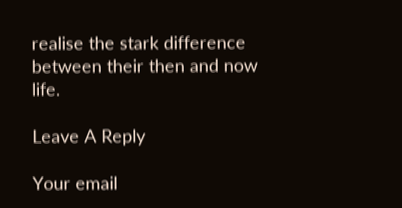realise the stark difference between their then and now life.

Leave A Reply

Your email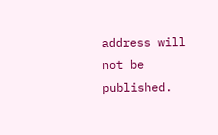address will not be published.